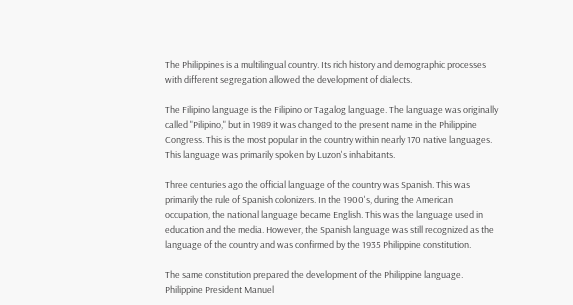The Philippines is a multilingual country. Its rich history and demographic processes with different segregation allowed the development of dialects.

The Filipino language is the Filipino or Tagalog language. The language was originally called "Pilipino," but in 1989 it was changed to the present name in the Philippine Congress. This is the most popular in the country within nearly 170 native languages. This language was primarily spoken by Luzon's inhabitants.

Three centuries ago the official language of the country was Spanish. This was primarily the rule of Spanish colonizers. In the 1900's, during the American occupation, the national language became English. This was the language used in education and the media. However, the Spanish language was still recognized as the language of the country and was confirmed by the 1935 Philippine constitution.

The same constitution prepared the development of the Philippine language. Philippine President Manuel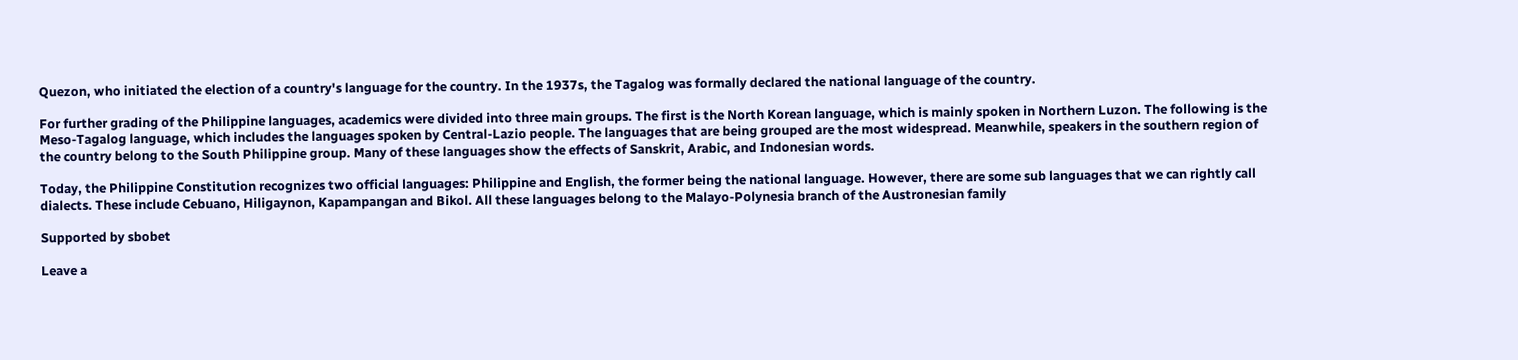Quezon, who initiated the election of a country's language for the country. In the 1937s, the Tagalog was formally declared the national language of the country.

For further grading of the Philippine languages, academics were divided into three main groups. The first is the North Korean language, which is mainly spoken in Northern Luzon. The following is the Meso-Tagalog language, which includes the languages spoken by Central-Lazio people. The languages that are being grouped are the most widespread. Meanwhile, speakers in the southern region of the country belong to the South Philippine group. Many of these languages show the effects of Sanskrit, Arabic, and Indonesian words.

Today, the Philippine Constitution recognizes two official languages: Philippine and English, the former being the national language. However, there are some sub languages that we can rightly call dialects. These include Cebuano, Hiligaynon, Kapampangan and Bikol. All these languages belong to the Malayo-Polynesia branch of the Austronesian family

Supported by sbobet

Leave a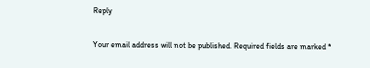Reply

Your email address will not be published. Required fields are marked *